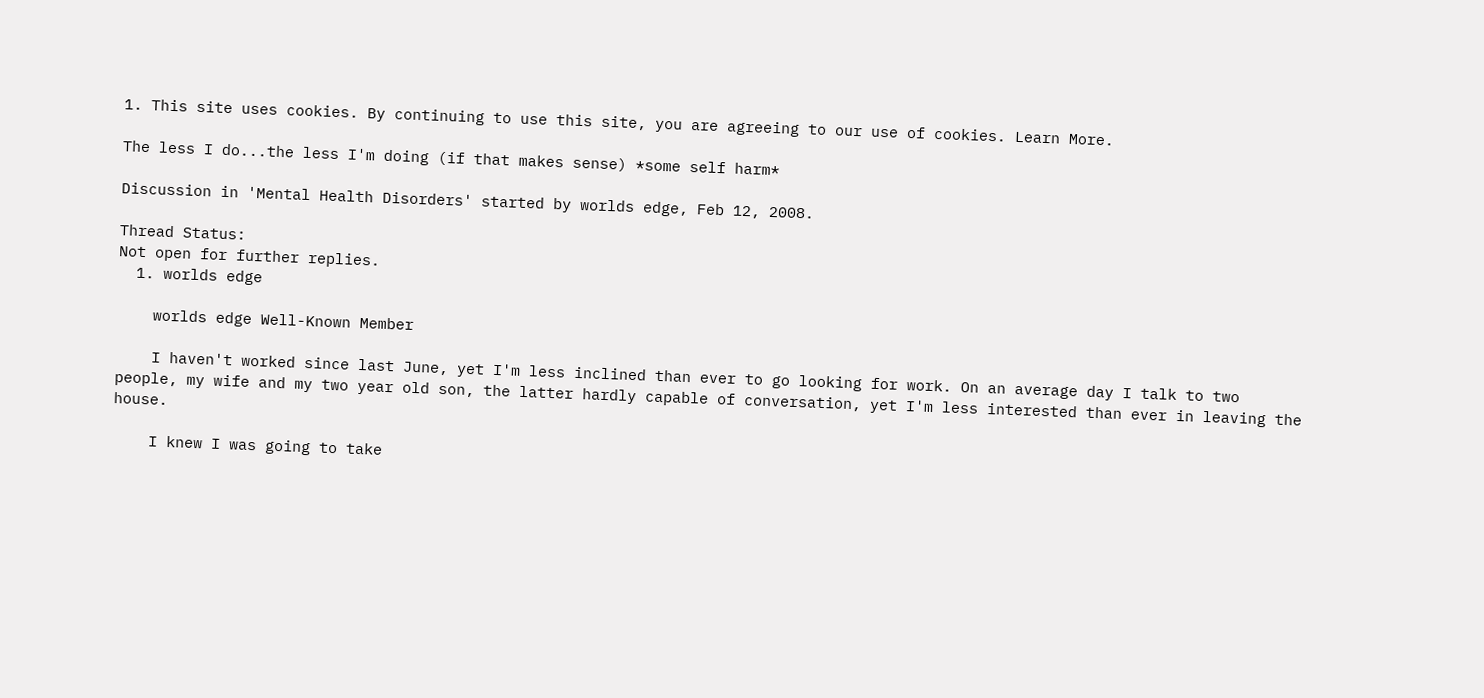1. This site uses cookies. By continuing to use this site, you are agreeing to our use of cookies. Learn More.

The less I do...the less I'm doing (if that makes sense) *some self harm*

Discussion in 'Mental Health Disorders' started by worlds edge, Feb 12, 2008.

Thread Status:
Not open for further replies.
  1. worlds edge

    worlds edge Well-Known Member

    I haven't worked since last June, yet I'm less inclined than ever to go looking for work. On an average day I talk to two people, my wife and my two year old son, the latter hardly capable of conversation, yet I'm less interested than ever in leaving the house.

    I knew I was going to take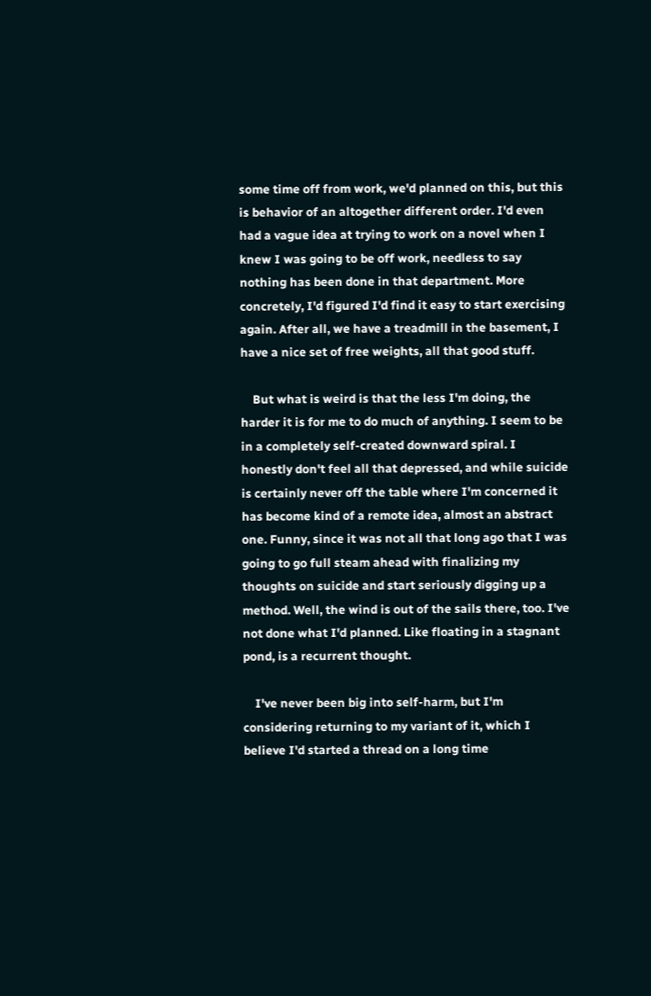some time off from work, we'd planned on this, but this is behavior of an altogether different order. I'd even had a vague idea at trying to work on a novel when I knew I was going to be off work, needless to say nothing has been done in that department. More concretely, I'd figured I'd find it easy to start exercising again. After all, we have a treadmill in the basement, I have a nice set of free weights, all that good stuff.

    But what is weird is that the less I'm doing, the harder it is for me to do much of anything. I seem to be in a completely self-created downward spiral. I honestly don't feel all that depressed, and while suicide is certainly never off the table where I'm concerned it has become kind of a remote idea, almost an abstract one. Funny, since it was not all that long ago that I was going to go full steam ahead with finalizing my thoughts on suicide and start seriously digging up a method. Well, the wind is out of the sails there, too. I've not done what I'd planned. Like floating in a stagnant pond, is a recurrent thought.

    I've never been big into self-harm, but I'm considering returning to my variant of it, which I believe I'd started a thread on a long time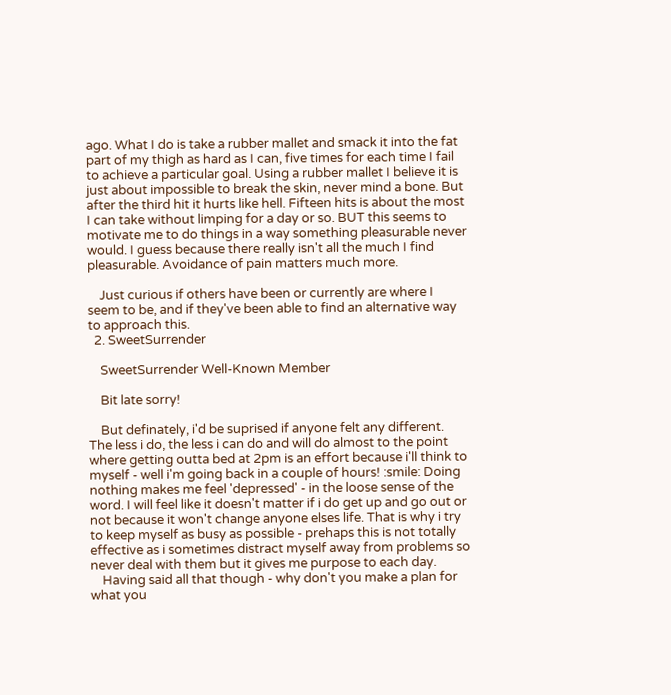ago. What I do is take a rubber mallet and smack it into the fat part of my thigh as hard as I can, five times for each time I fail to achieve a particular goal. Using a rubber mallet I believe it is just about impossible to break the skin, never mind a bone. But after the third hit it hurts like hell. Fifteen hits is about the most I can take without limping for a day or so. BUT this seems to motivate me to do things in a way something pleasurable never would. I guess because there really isn't all the much I find pleasurable. Avoidance of pain matters much more.

    Just curious if others have been or currently are where I seem to be, and if they've been able to find an alternative way to approach this.
  2. SweetSurrender

    SweetSurrender Well-Known Member

    Bit late sorry!

    But definately, i'd be suprised if anyone felt any different. The less i do, the less i can do and will do almost to the point where getting outta bed at 2pm is an effort because i'll think to myself - well i'm going back in a couple of hours! :smile: Doing nothing makes me feel 'depressed' - in the loose sense of the word. I will feel like it doesn't matter if i do get up and go out or not because it won't change anyone elses life. That is why i try to keep myself as busy as possible - prehaps this is not totally effective as i sometimes distract myself away from problems so never deal with them but it gives me purpose to each day.
    Having said all that though - why don't you make a plan for what you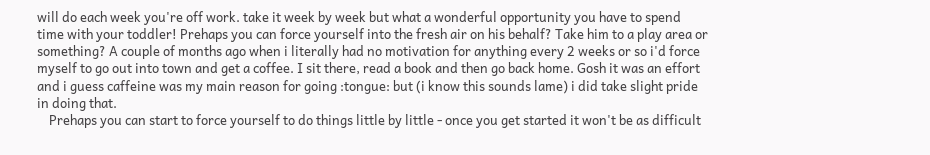will do each week you're off work. take it week by week but what a wonderful opportunity you have to spend time with your toddler! Prehaps you can force yourself into the fresh air on his behalf? Take him to a play area or something? A couple of months ago when i literally had no motivation for anything every 2 weeks or so i'd force myself to go out into town and get a coffee. I sit there, read a book and then go back home. Gosh it was an effort and i guess caffeine was my main reason for going :tongue: but (i know this sounds lame) i did take slight pride in doing that.
    Prehaps you can start to force yourself to do things little by little - once you get started it won't be as difficult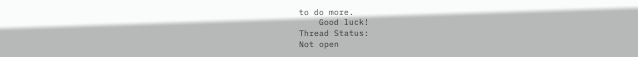to do more.
    Good luck!
Thread Status:
Not open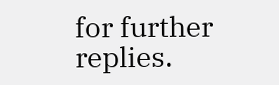for further replies.